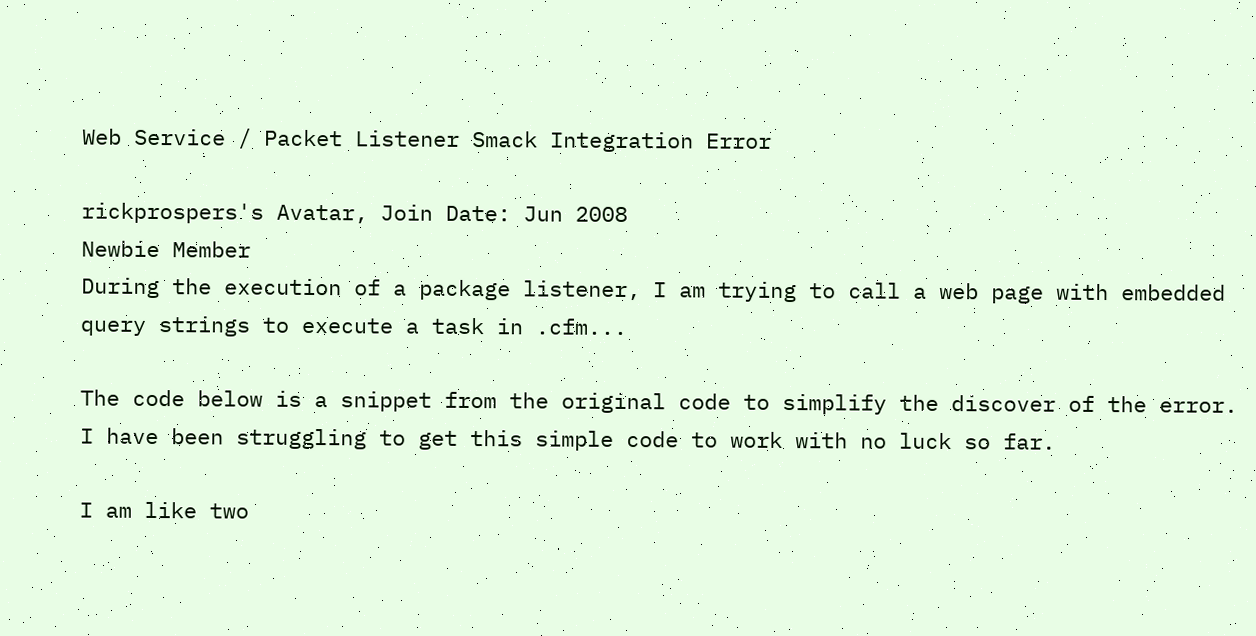Web Service / Packet Listener Smack Integration Error

rickprospers's Avatar, Join Date: Jun 2008
Newbie Member
During the execution of a package listener, I am trying to call a web page with embedded query strings to execute a task in .cfm...

The code below is a snippet from the original code to simplify the discover of the error. I have been struggling to get this simple code to work with no luck so far.

I am like two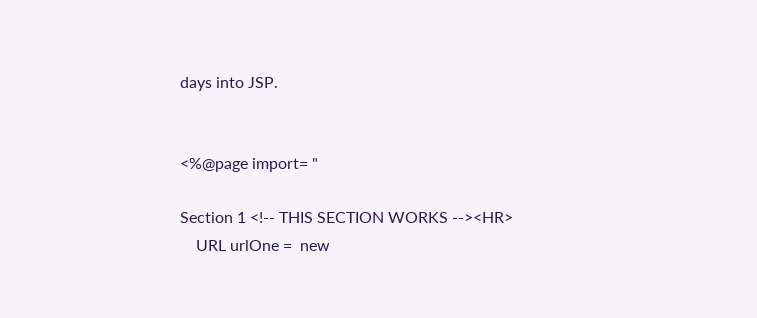days into JSP.


<%@page import= "

Section 1 <!-- THIS SECTION WORKS --><HR>
    URL urlOne =  new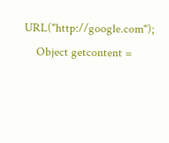URL("http://google.com");
    Object getcontent =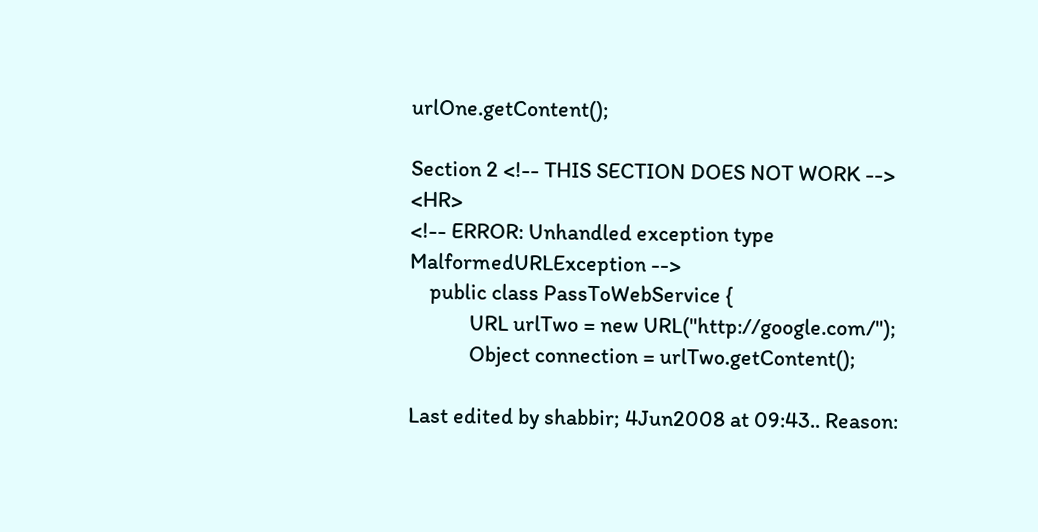urlOne.getContent();

Section 2 <!-- THIS SECTION DOES NOT WORK --> <HR>
<!-- ERROR: Unhandled exception type MalformedURLException -->
    public class PassToWebService {
            URL urlTwo = new URL("http://google.com/");
            Object connection = urlTwo.getContent();

Last edited by shabbir; 4Jun2008 at 09:43.. Reason: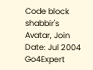Code block
shabbir's Avatar, Join Date: Jul 2004
Go4Expert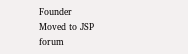Founder
Moved to JSP forum